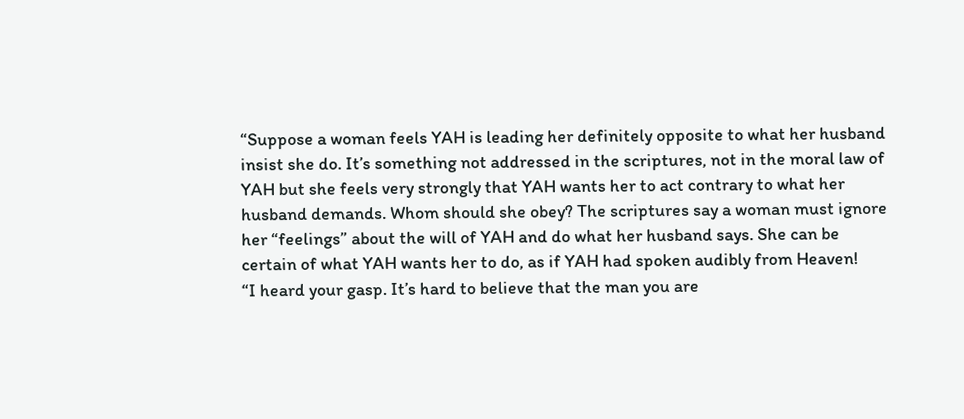“Suppose a woman feels YAH is leading her definitely opposite to what her husband insist she do. It’s something not addressed in the scriptures, not in the moral law of YAH but she feels very strongly that YAH wants her to act contrary to what her husband demands. Whom should she obey? The scriptures say a woman must ignore her “feelings” about the will of YAH and do what her husband says. She can be certain of what YAH wants her to do, as if YAH had spoken audibly from Heaven!
“I heard your gasp. It’s hard to believe that the man you are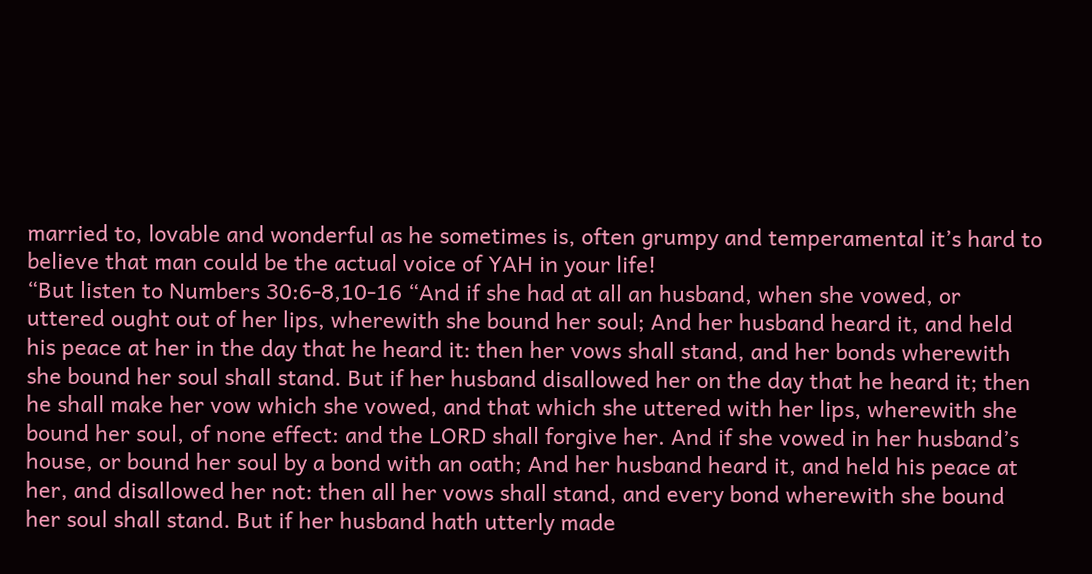married to, lovable and wonderful as he sometimes is, often grumpy and temperamental it’s hard to believe that man could be the actual voice of YAH in your life!
“But listen to Numbers 30:6-8,10-16 “And if she had at all an husband, when she vowed, or uttered ought out of her lips, wherewith she bound her soul; And her husband heard it, and held his peace at her in the day that he heard it: then her vows shall stand, and her bonds wherewith she bound her soul shall stand. But if her husband disallowed her on the day that he heard it; then he shall make her vow which she vowed, and that which she uttered with her lips, wherewith she bound her soul, of none effect: and the LORD shall forgive her. And if she vowed in her husband’s house, or bound her soul by a bond with an oath; And her husband heard it, and held his peace at her, and disallowed her not: then all her vows shall stand, and every bond wherewith she bound her soul shall stand. But if her husband hath utterly made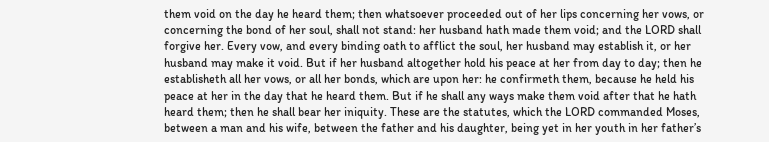them void on the day he heard them; then whatsoever proceeded out of her lips concerning her vows, or concerning the bond of her soul, shall not stand: her husband hath made them void; and the LORD shall forgive her. Every vow, and every binding oath to afflict the soul, her husband may establish it, or her husband may make it void. But if her husband altogether hold his peace at her from day to day; then he establisheth all her vows, or all her bonds, which are upon her: he confirmeth them, because he held his peace at her in the day that he heard them. But if he shall any ways make them void after that he hath heard them; then he shall bear her iniquity. These are the statutes, which the LORD commanded Moses, between a man and his wife, between the father and his daughter, being yet in her youth in her father’s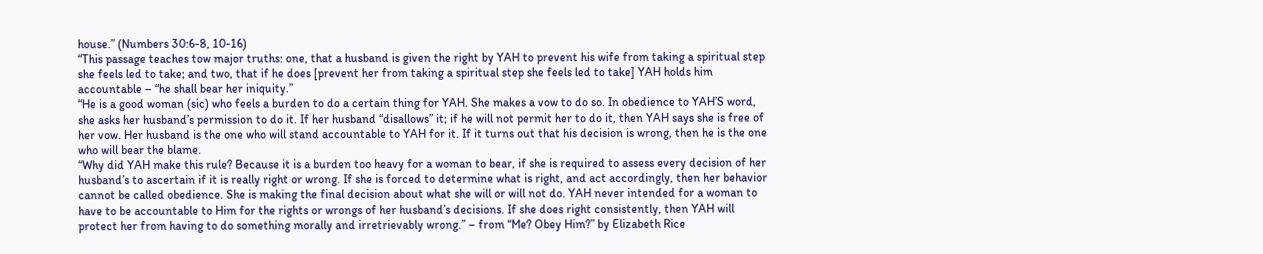house.” (Numbers 30:6-8, 10-16)
“This passage teaches tow major truths: one, that a husband is given the right by YAH to prevent his wife from taking a spiritual step she feels led to take; and two, that if he does [prevent her from taking a spiritual step she feels led to take] YAH holds him accountable – “he shall bear her iniquity.”
“He is a good woman (sic) who feels a burden to do a certain thing for YAH. She makes a vow to do so. In obedience to YAH’S word, she asks her husband’s permission to do it. If her husband “disallows” it; if he will not permit her to do it, then YAH says she is free of her vow. Her husband is the one who will stand accountable to YAH for it. If it turns out that his decision is wrong, then he is the one who will bear the blame.
“Why did YAH make this rule? Because it is a burden too heavy for a woman to bear, if she is required to assess every decision of her husband’s to ascertain if it is really right or wrong. If she is forced to determine what is right, and act accordingly, then her behavior cannot be called obedience. She is making the final decision about what she will or will not do. YAH never intended for a woman to have to be accountable to Him for the rights or wrongs of her husband’s decisions. If she does right consistently, then YAH will protect her from having to do something morally and irretrievably wrong.” – from “Me? Obey Him?” by Elizabeth Rice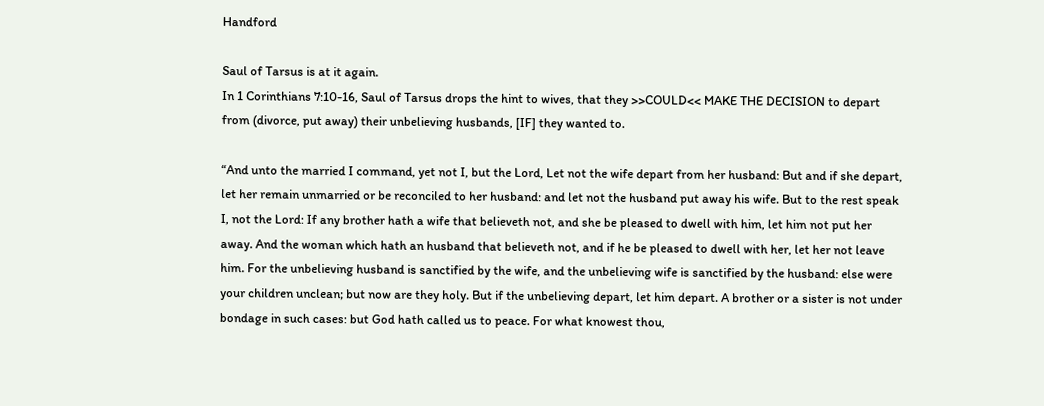Handford

Saul of Tarsus is at it again.
In 1 Corinthians 7:10-16, Saul of Tarsus drops the hint to wives, that they >>COULD<< MAKE THE DECISION to depart from (divorce, put away) their unbelieving husbands, [IF] they wanted to.

“And unto the married I command, yet not I, but the Lord, Let not the wife depart from her husband: But and if she depart, let her remain unmarried or be reconciled to her husband: and let not the husband put away his wife. But to the rest speak I, not the Lord: If any brother hath a wife that believeth not, and she be pleased to dwell with him, let him not put her away. And the woman which hath an husband that believeth not, and if he be pleased to dwell with her, let her not leave him. For the unbelieving husband is sanctified by the wife, and the unbelieving wife is sanctified by the husband: else were your children unclean; but now are they holy. But if the unbelieving depart, let him depart. A brother or a sister is not under bondage in such cases: but God hath called us to peace. For what knowest thou,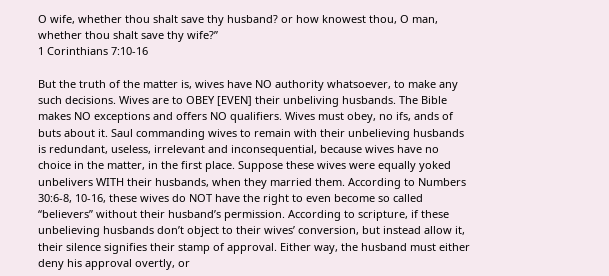O wife, whether thou shalt save thy husband? or how knowest thou, O man, whether thou shalt save thy wife?”
1 Corinthians 7:10-16

But the truth of the matter is, wives have NO authority whatsoever, to make any such decisions. Wives are to OBEY [EVEN] their unbeliving husbands. The Bible makes NO exceptions and offers NO qualifiers. Wives must obey, no ifs, ands of buts about it. Saul commanding wives to remain with their unbelieving husbands is redundant, useless, irrelevant and inconsequential, because wives have no choice in the matter, in the first place. Suppose these wives were equally yoked unbelivers WITH their husbands, when they married them. According to Numbers 30:6-8, 10-16, these wives do NOT have the right to even become so called “believers” without their husband’s permission. According to scripture, if these unbelieving husbands don’t object to their wives’ conversion, but instead allow it, their silence signifies their stamp of approval. Either way, the husband must either deny his approval overtly, or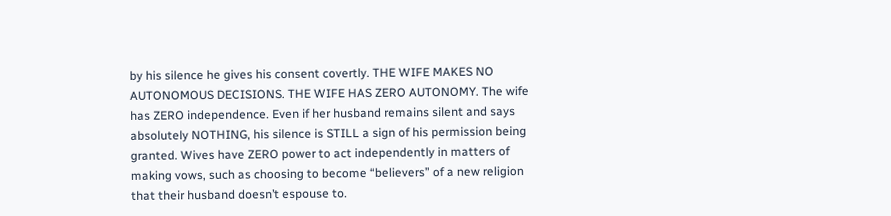by his silence he gives his consent covertly. THE WIFE MAKES NO AUTONOMOUS DECISIONS. THE WIFE HAS ZERO AUTONOMY. The wife has ZERO independence. Even if her husband remains silent and says absolutely NOTHING, his silence is STILL a sign of his permission being granted. Wives have ZERO power to act independently in matters of making vows, such as choosing to become “believers” of a new religion that their husband doesn’t espouse to.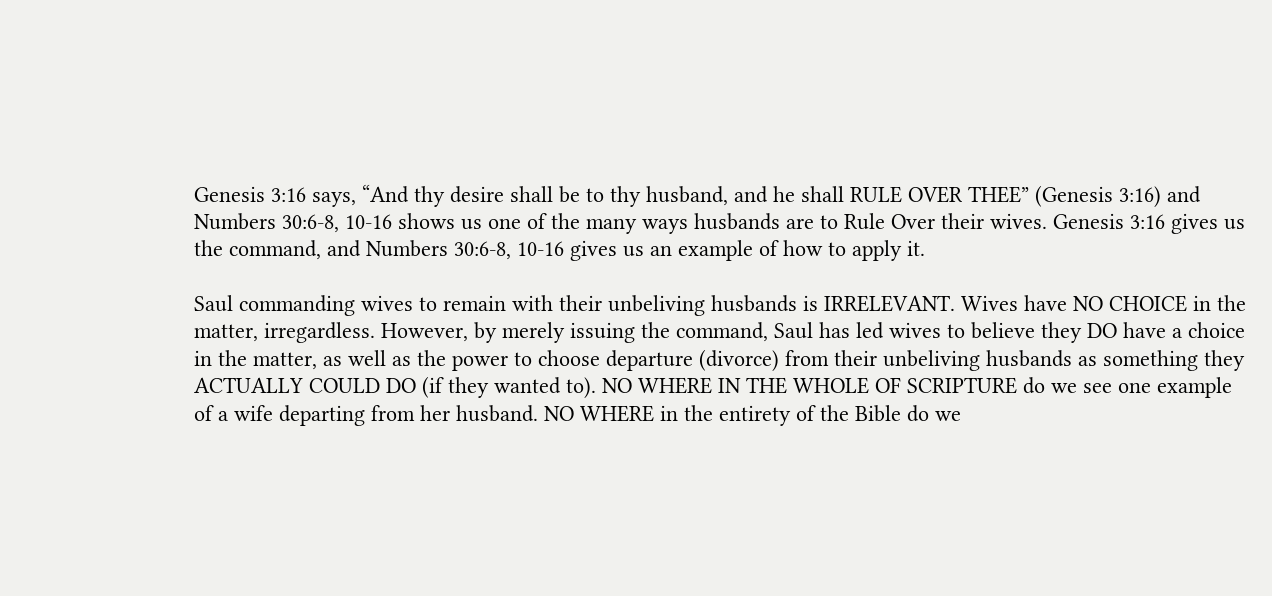Genesis 3:16 says, “And thy desire shall be to thy husband, and he shall RULE OVER THEE” (Genesis 3:16) and Numbers 30:6-8, 10-16 shows us one of the many ways husbands are to Rule Over their wives. Genesis 3:16 gives us the command, and Numbers 30:6-8, 10-16 gives us an example of how to apply it.

Saul commanding wives to remain with their unbeliving husbands is IRRELEVANT. Wives have NO CHOICE in the matter, irregardless. However, by merely issuing the command, Saul has led wives to believe they DO have a choice in the matter, as well as the power to choose departure (divorce) from their unbeliving husbands as something they ACTUALLY COULD DO (if they wanted to). NO WHERE IN THE WHOLE OF SCRIPTURE do we see one example of a wife departing from her husband. NO WHERE in the entirety of the Bible do we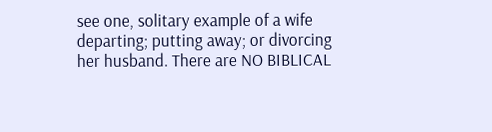see one, solitary example of a wife departing; putting away; or divorcing her husband. There are NO BIBLICAL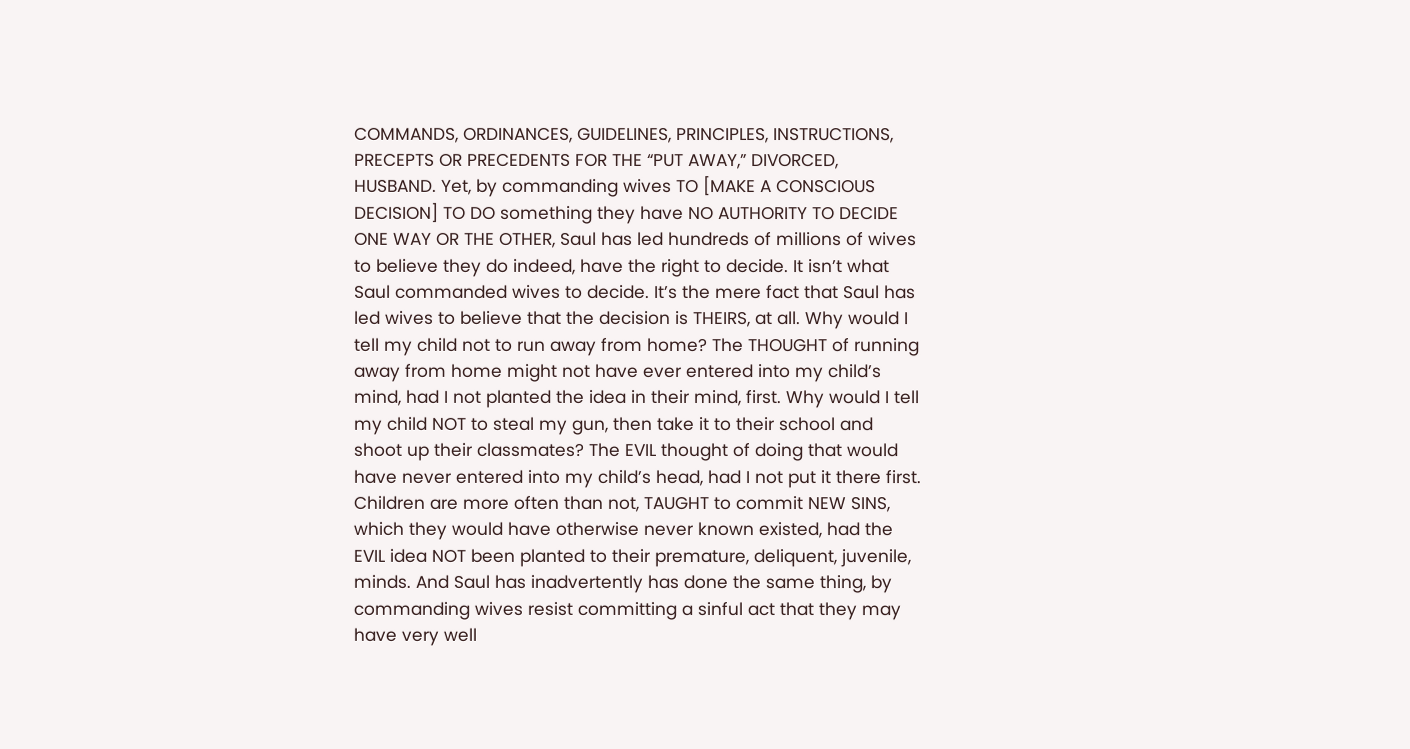COMMANDS, ORDINANCES, GUIDELINES, PRINCIPLES, INSTRUCTIONS, PRECEPTS OR PRECEDENTS FOR THE “PUT AWAY,” DIVORCED, HUSBAND. Yet, by commanding wives TO [MAKE A CONSCIOUS DECISION] TO DO something they have NO AUTHORITY TO DECIDE ONE WAY OR THE OTHER, Saul has led hundreds of millions of wives to believe they do indeed, have the right to decide. It isn’t what Saul commanded wives to decide. It’s the mere fact that Saul has led wives to believe that the decision is THEIRS, at all. Why would I tell my child not to run away from home? The THOUGHT of running away from home might not have ever entered into my child’s mind, had I not planted the idea in their mind, first. Why would I tell my child NOT to steal my gun, then take it to their school and shoot up their classmates? The EVIL thought of doing that would have never entered into my child’s head, had I not put it there first. Children are more often than not, TAUGHT to commit NEW SINS, which they would have otherwise never known existed, had the EVIL idea NOT been planted to their premature, deliquent, juvenile, minds. And Saul has inadvertently has done the same thing, by commanding wives resist committing a sinful act that they may have very well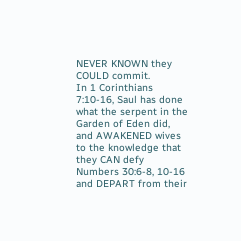NEVER KNOWN they COULD commit.
In 1 Corinthians 7:10-16, Saul has done what the serpent in the Garden of Eden did, and AWAKENED wives to the knowledge that they CAN defy Numbers 30:6-8, 10-16 and DEPART from their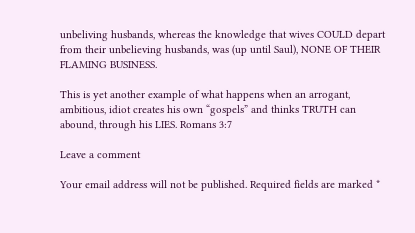unbeliving husbands, whereas the knowledge that wives COULD depart from their unbelieving husbands, was (up until Saul), NONE OF THEIR FLAMING BUSINESS.

This is yet another example of what happens when an arrogant, ambitious, idiot creates his own “gospels” and thinks TRUTH can abound, through his LIES. Romans 3:7

Leave a comment

Your email address will not be published. Required fields are marked *